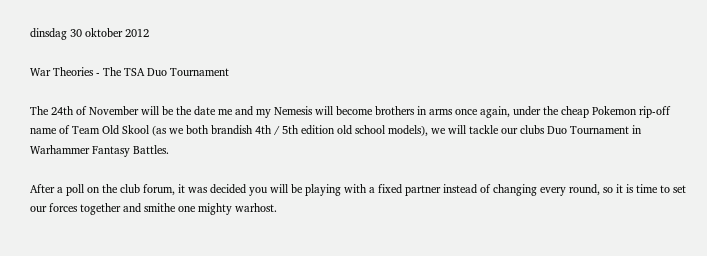dinsdag 30 oktober 2012

War Theories - The TSA Duo Tournament

The 24th of November will be the date me and my Nemesis will become brothers in arms once again, under the cheap Pokemon rip-off name of Team Old Skool (as we both brandish 4th / 5th edition old school models), we will tackle our clubs Duo Tournament in Warhammer Fantasy Battles.

After a poll on the club forum, it was decided you will be playing with a fixed partner instead of changing every round, so it is time to set our forces together and smithe one mighty warhost.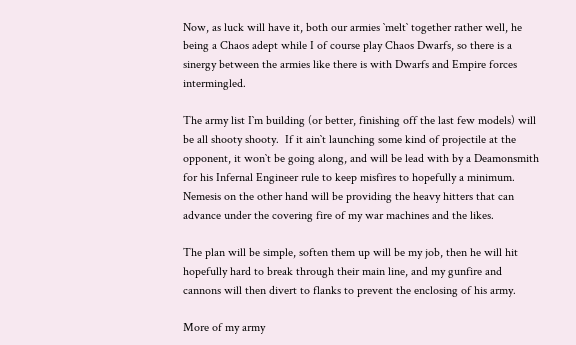Now, as luck will have it, both our armies `melt` together rather well, he being a Chaos adept while I of course play Chaos Dwarfs, so there is a sinergy between the armies like there is with Dwarfs and Empire forces intermingled.

The army list I`m building (or better, finishing off the last few models) will be all shooty shooty.  If it ain`t launching some kind of projectile at the opponent, it won`t be going along, and will be lead with by a Deamonsmith for his Infernal Engineer rule to keep misfires to hopefully a minimum.  Nemesis on the other hand will be providing the heavy hitters that can advance under the covering fire of my war machines and the likes.

The plan will be simple, soften them up will be my job, then he will hit hopefully hard to break through their main line, and my gunfire and cannons will then divert to flanks to prevent the enclosing of his army.

More of my army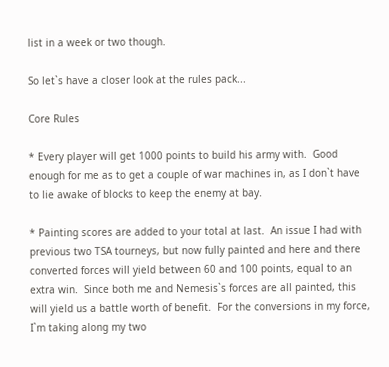list in a week or two though.

So let`s have a closer look at the rules pack...

Core Rules

* Every player will get 1000 points to build his army with.  Good enough for me as to get a couple of war machines in, as I don`t have to lie awake of blocks to keep the enemy at bay.

* Painting scores are added to your total at last.  An issue I had with previous two TSA tourneys, but now fully painted and here and there converted forces will yield between 60 and 100 points, equal to an extra win.  Since both me and Nemesis`s forces are all painted, this will yield us a battle worth of benefit.  For the conversions in my force, I`m taking along my two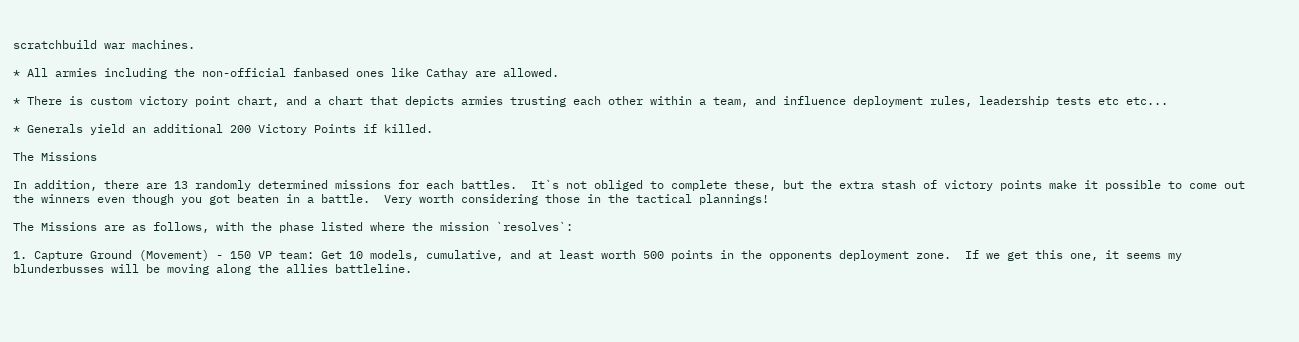scratchbuild war machines.

* All armies including the non-official fanbased ones like Cathay are allowed.

* There is custom victory point chart, and a chart that depicts armies trusting each other within a team, and influence deployment rules, leadership tests etc etc...

* Generals yield an additional 200 Victory Points if killed.

The Missions

In addition, there are 13 randomly determined missions for each battles.  It`s not obliged to complete these, but the extra stash of victory points make it possible to come out the winners even though you got beaten in a battle.  Very worth considering those in the tactical plannings!

The Missions are as follows, with the phase listed where the mission `resolves`:

1. Capture Ground (Movement) - 150 VP team: Get 10 models, cumulative, and at least worth 500 points in the opponents deployment zone.  If we get this one, it seems my blunderbusses will be moving along the allies battleline.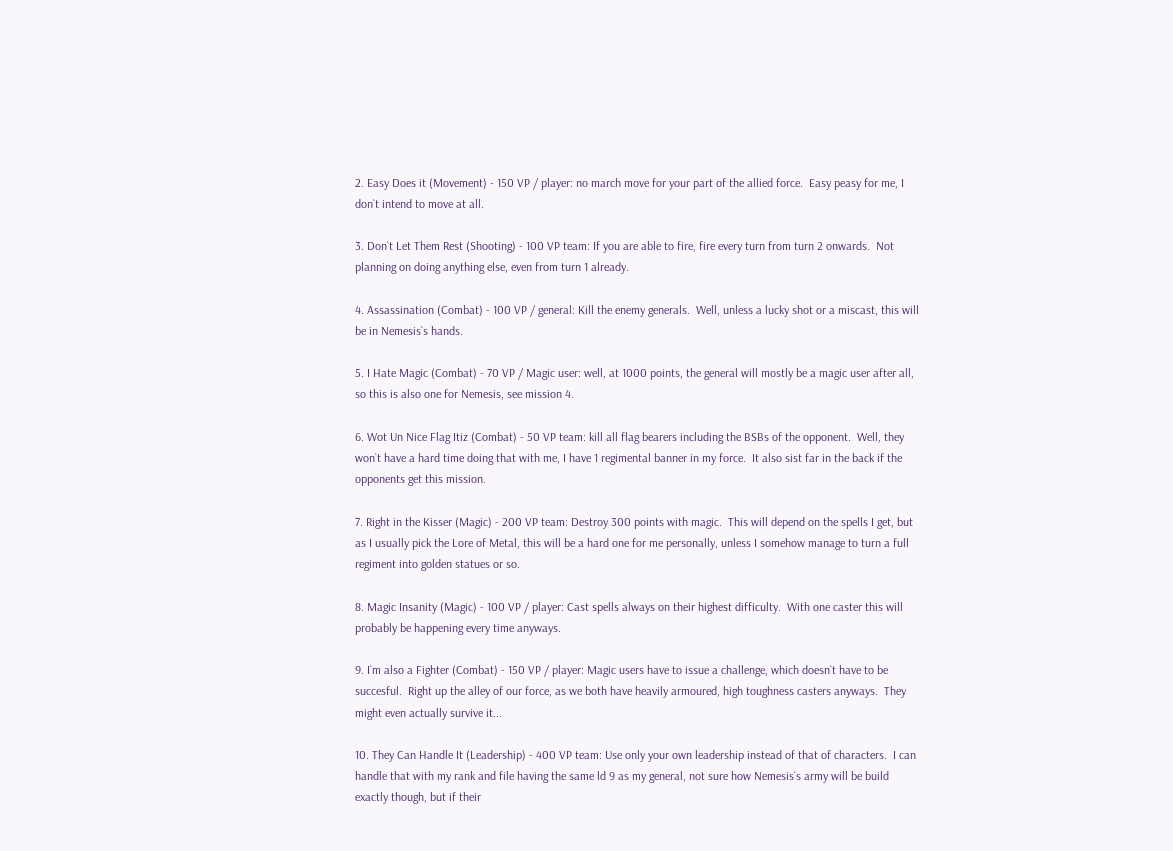2. Easy Does it (Movement) - 150 VP / player: no march move for your part of the allied force.  Easy peasy for me, I don`t intend to move at all.

3. Don`t Let Them Rest (Shooting) - 100 VP team: If you are able to fire, fire every turn from turn 2 onwards.  Not planning on doing anything else, even from turn 1 already.

4. Assassination (Combat) - 100 VP / general: Kill the enemy generals.  Well, unless a lucky shot or a miscast, this will be in Nemesis`s hands.

5. I Hate Magic (Combat) - 70 VP / Magic user: well, at 1000 points, the general will mostly be a magic user after all, so this is also one for Nemesis, see mission 4.

6. Wot Un Nice Flag Itiz (Combat) - 50 VP team: kill all flag bearers including the BSBs of the opponent.  Well, they won`t have a hard time doing that with me, I have 1 regimental banner in my force.  It also sist far in the back if the opponents get this mission.

7. Right in the Kisser (Magic) - 200 VP team: Destroy 300 points with magic.  This will depend on the spells I get, but as I usually pick the Lore of Metal, this will be a hard one for me personally, unless I somehow manage to turn a full regiment into golden statues or so.

8. Magic Insanity (Magic) - 100 VP / player: Cast spells always on their highest difficulty.  With one caster this will probably be happening every time anyways.

9. I`m also a Fighter (Combat) - 150 VP / player: Magic users have to issue a challenge, which doesn`t have to be succesful.  Right up the alley of our force, as we both have heavily armoured, high toughness casters anyways.  They might even actually survive it...

10. They Can Handle It (Leadership) - 400 VP team: Use only your own leadership instead of that of characters.  I can handle that with my rank and file having the same ld 9 as my general, not sure how Nemesis`s army will be build exactly though, but if their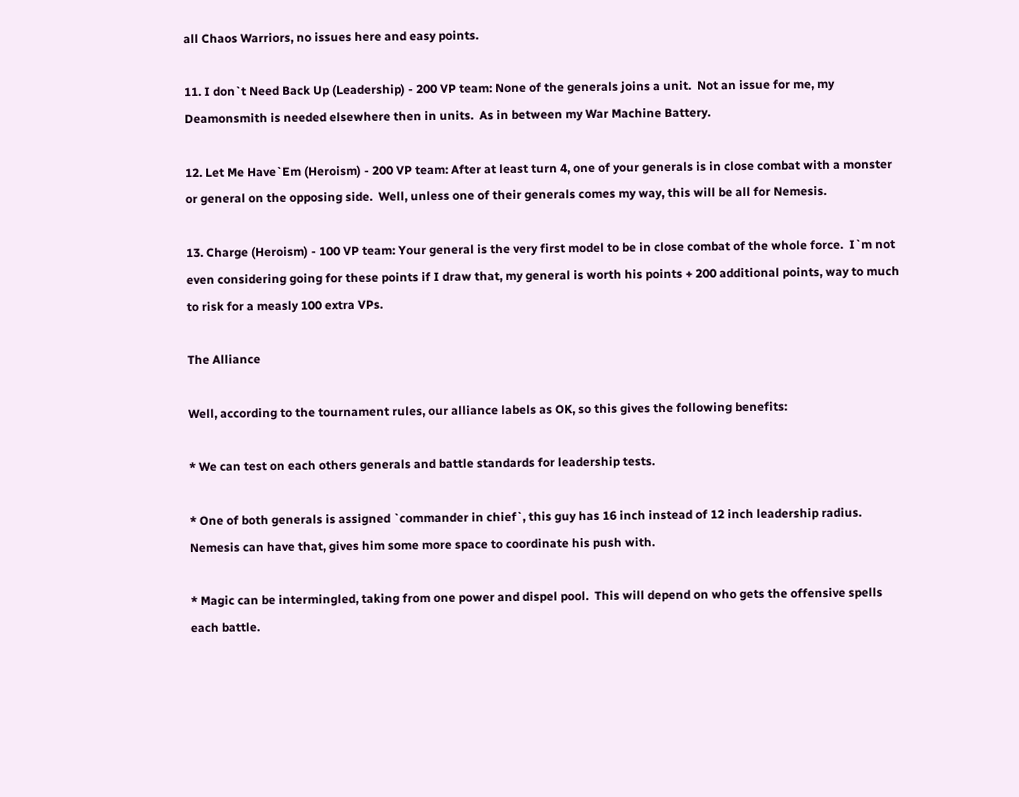all Chaos Warriors, no issues here and easy points.

11. I don`t Need Back Up (Leadership) - 200 VP team: None of the generals joins a unit.  Not an issue for me, my Deamonsmith is needed elsewhere then in units.  As in between my War Machine Battery.

12. Let Me Have`Em (Heroism) - 200 VP team: After at least turn 4, one of your generals is in close combat with a monster or general on the opposing side.  Well, unless one of their generals comes my way, this will be all for Nemesis.

13. Charge (Heroism) - 100 VP team: Your general is the very first model to be in close combat of the whole force.  I`m not even considering going for these points if I draw that, my general is worth his points + 200 additional points, way to much to risk for a measly 100 extra VPs.

The Alliance

Well, according to the tournament rules, our alliance labels as OK, so this gives the following benefits:

* We can test on each others generals and battle standards for leadership tests.

* One of both generals is assigned `commander in chief`, this guy has 16 inch instead of 12 inch leadership radius.  Nemesis can have that, gives him some more space to coordinate his push with.

* Magic can be intermingled, taking from one power and dispel pool.  This will depend on who gets the offensive spells each battle.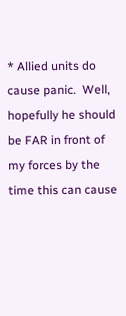* Allied units do cause panic.  Well, hopefully he should be FAR in front of my forces by the time this can cause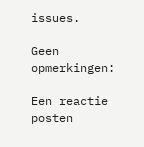issues.

Geen opmerkingen:

Een reactie posten